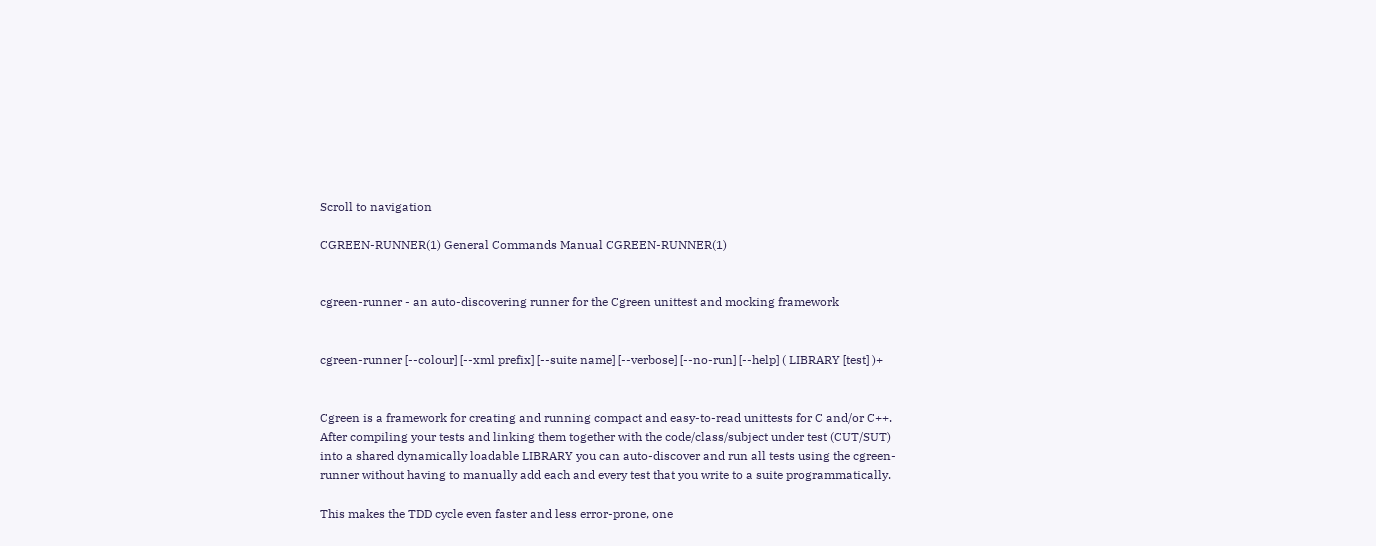Scroll to navigation

CGREEN-RUNNER(1) General Commands Manual CGREEN-RUNNER(1)


cgreen-runner - an auto-discovering runner for the Cgreen unittest and mocking framework


cgreen-runner [--colour] [--xml prefix] [--suite name] [--verbose] [--no-run] [--help] ( LIBRARY [test] )+


Cgreen is a framework for creating and running compact and easy-to-read unittests for C and/or C++. After compiling your tests and linking them together with the code/class/subject under test (CUT/SUT) into a shared dynamically loadable LIBRARY you can auto-discover and run all tests using the cgreen-runner without having to manually add each and every test that you write to a suite programmatically.

This makes the TDD cycle even faster and less error-prone, one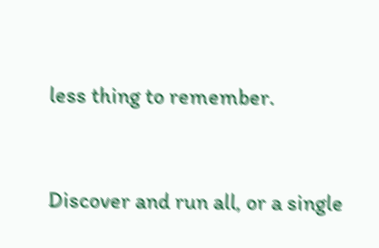less thing to remember.


Discover and run all, or a single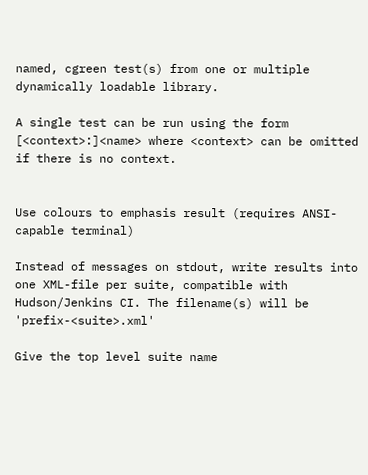named, cgreen test(s) from one or multiple dynamically loadable library.

A single test can be run using the form [<context>:]<name> where <context> can be omitted if there is no context.


Use colours to emphasis result (requires ANSI-capable terminal)

Instead of messages on stdout, write results into one XML-file per suite, compatible with Hudson/Jenkins CI. The filename(s) will be 'prefix-<suite>.xml'

Give the top level suite name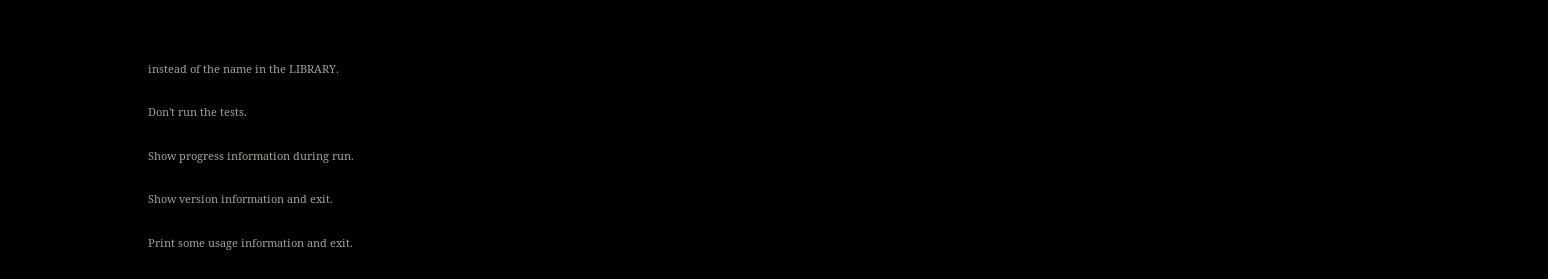instead of the name in the LIBRARY.

Don't run the tests.

Show progress information during run.

Show version information and exit.

Print some usage information and exit.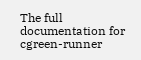The full documentation for cgreen-runner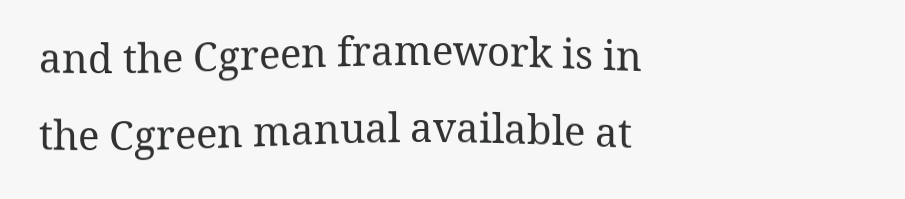and the Cgreen framework is in the Cgreen manual available at